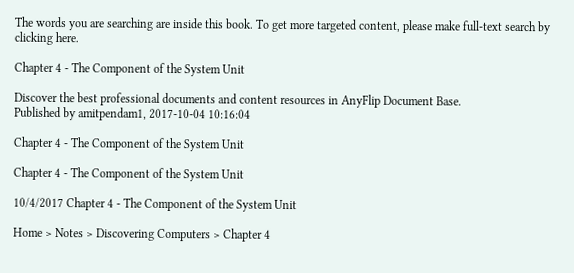The words you are searching are inside this book. To get more targeted content, please make full-text search by clicking here.

Chapter 4 - The Component of the System Unit

Discover the best professional documents and content resources in AnyFlip Document Base.
Published by amitpendam1, 2017-10-04 10:16:04

Chapter 4 - The Component of the System Unit

Chapter 4 - The Component of the System Unit

10/4/2017 Chapter 4 - The Component of the System Unit

Home > Notes > Discovering Computers > Chapter 4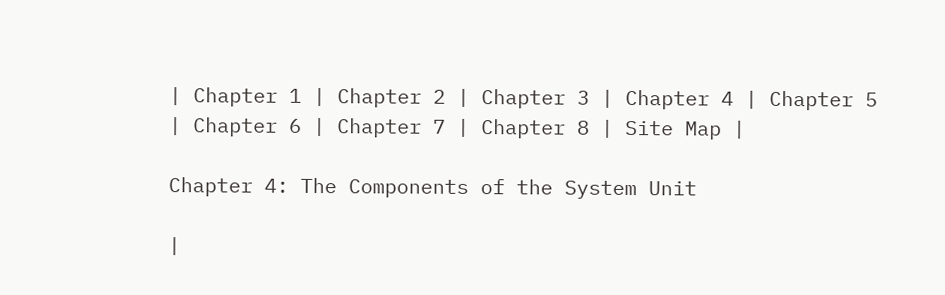| Chapter 1 | Chapter 2 | Chapter 3 | Chapter 4 | Chapter 5 | Chapter 6 | Chapter 7 | Chapter 8 | Site Map |

Chapter 4: The Components of the System Unit

|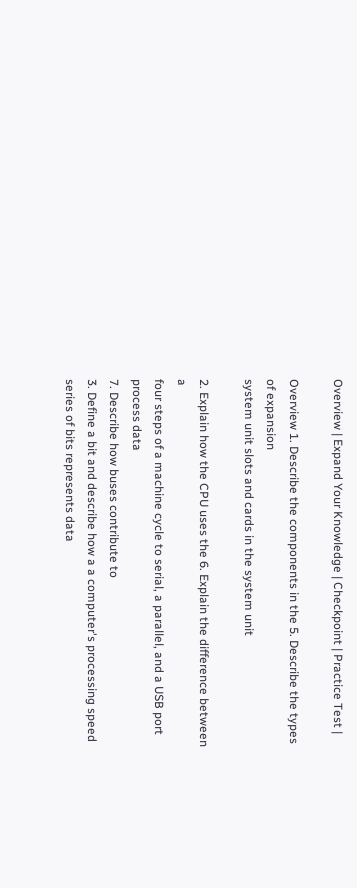Overview | Expand Your Knowledge | Checkpoint | Practice Test |

Overview 1. Describe the components in the 5. Describe the types of expansion
system unit slots and cards in the system unit

2. Explain how the CPU uses the 6. Explain the difference between a
four steps of a machine cycle to serial, a parallel, and a USB port
process data
7. Describe how buses contribute to
3. Define a bit and describe how a a computer's processing speed
series of bits represents data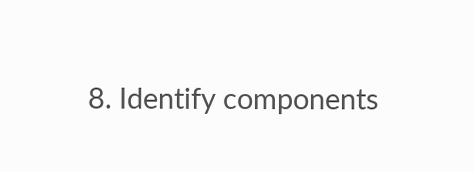8. Identify components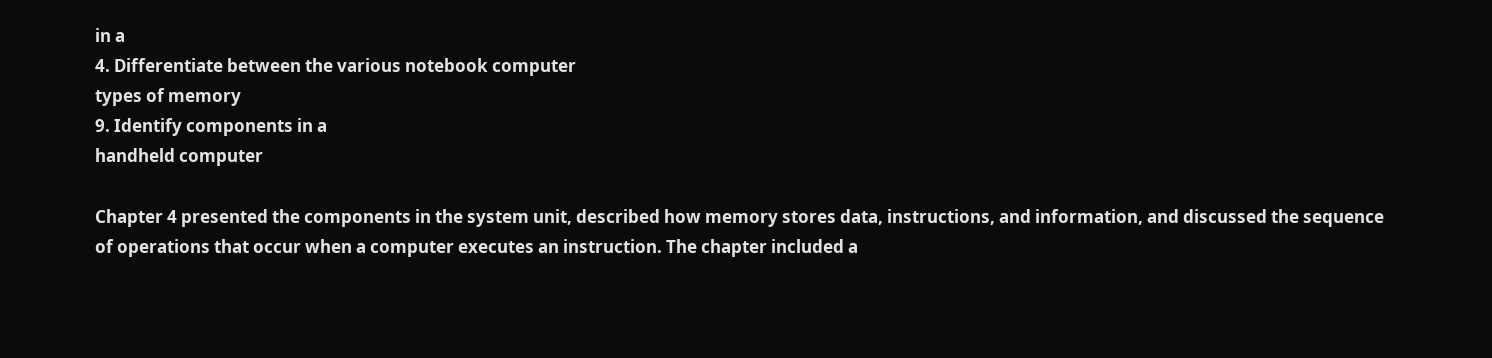in a
4. Differentiate between the various notebook computer
types of memory
9. Identify components in a
handheld computer

Chapter 4 presented the components in the system unit, described how memory stores data, instructions, and information, and discussed the sequence
of operations that occur when a computer executes an instruction. The chapter included a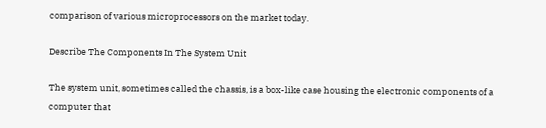comparison of various microprocessors on the market today.

Describe The Components In The System Unit

The system unit, sometimes called the chassis, is a box-like case housing the electronic components of a computer that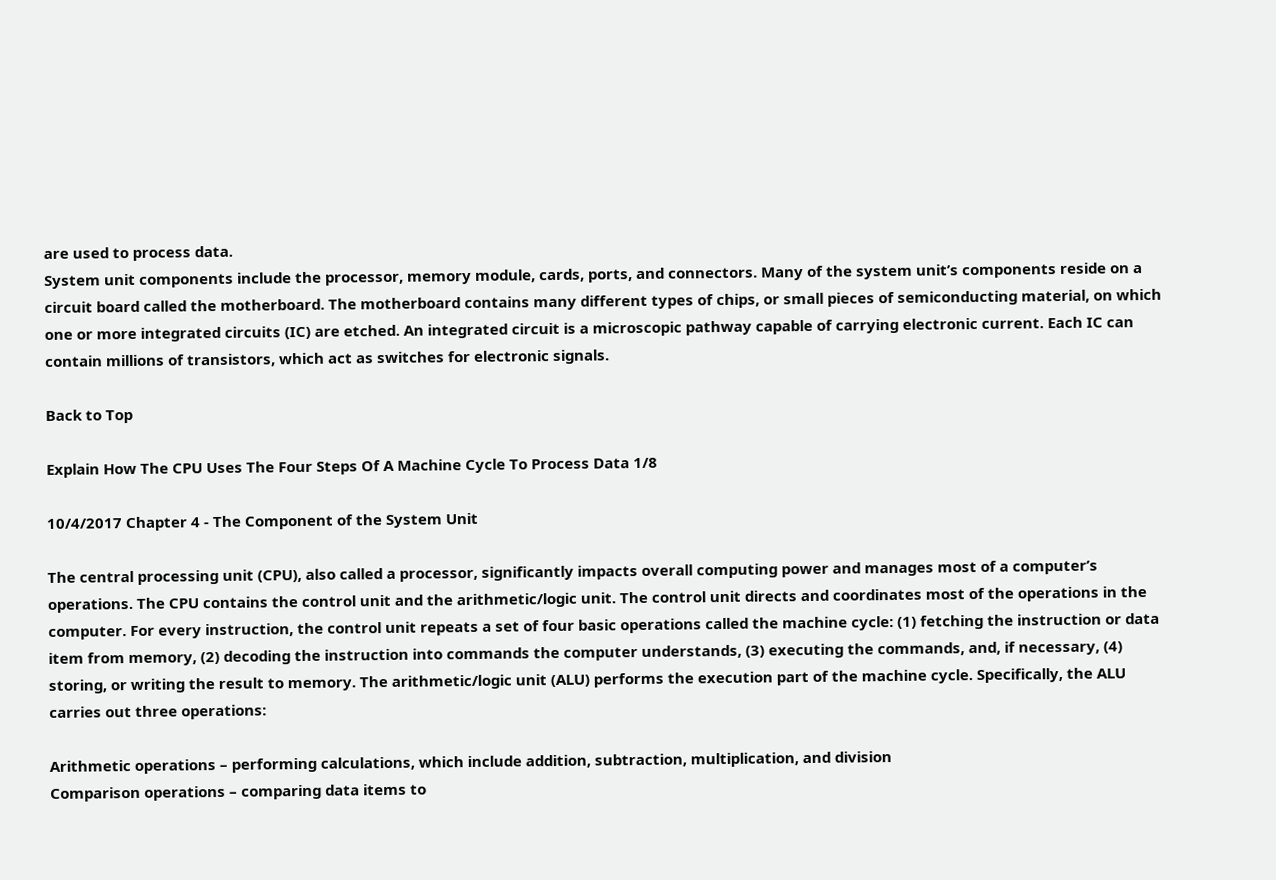are used to process data.
System unit components include the processor, memory module, cards, ports, and connectors. Many of the system unit’s components reside on a
circuit board called the motherboard. The motherboard contains many different types of chips, or small pieces of semiconducting material, on which
one or more integrated circuits (IC) are etched. An integrated circuit is a microscopic pathway capable of carrying electronic current. Each IC can
contain millions of transistors, which act as switches for electronic signals.

Back to Top

Explain How The CPU Uses The Four Steps Of A Machine Cycle To Process Data 1/8

10/4/2017 Chapter 4 - The Component of the System Unit

The central processing unit (CPU), also called a processor, significantly impacts overall computing power and manages most of a computer’s
operations. The CPU contains the control unit and the arithmetic/logic unit. The control unit directs and coordinates most of the operations in the
computer. For every instruction, the control unit repeats a set of four basic operations called the machine cycle: (1) fetching the instruction or data
item from memory, (2) decoding the instruction into commands the computer understands, (3) executing the commands, and, if necessary, (4)
storing, or writing the result to memory. The arithmetic/logic unit (ALU) performs the execution part of the machine cycle. Specifically, the ALU
carries out three operations:

Arithmetic operations – performing calculations, which include addition, subtraction, multiplication, and division
Comparison operations – comparing data items to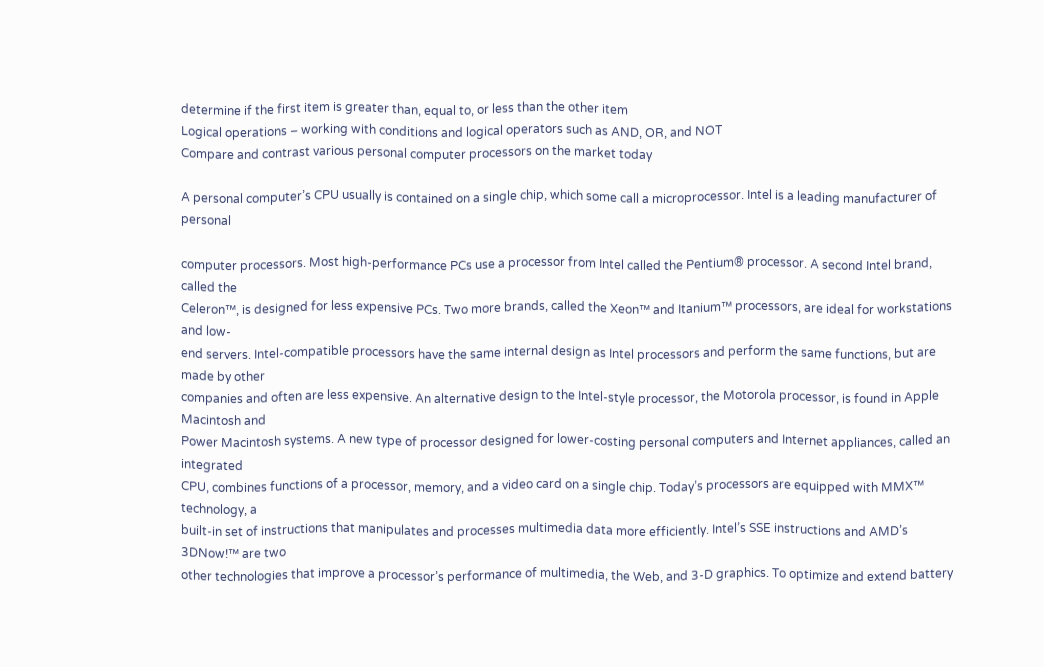determine if the first item is greater than, equal to, or less than the other item
Logical operations – working with conditions and logical operators such as AND, OR, and NOT
Compare and contrast various personal computer processors on the market today

A personal computer’s CPU usually is contained on a single chip, which some call a microprocessor. Intel is a leading manufacturer of personal

computer processors. Most high-performance PCs use a processor from Intel called the Pentium® processor. A second Intel brand, called the
Celeron™, is designed for less expensive PCs. Two more brands, called the Xeon™ and Itanium™ processors, are ideal for workstations and low-
end servers. Intel-compatible processors have the same internal design as Intel processors and perform the same functions, but are made by other
companies and often are less expensive. An alternative design to the Intel-style processor, the Motorola processor, is found in Apple Macintosh and
Power Macintosh systems. A new type of processor designed for lower-costing personal computers and Internet appliances, called an integrated
CPU, combines functions of a processor, memory, and a video card on a single chip. Today’s processors are equipped with MMX™ technology, a
built-in set of instructions that manipulates and processes multimedia data more efficiently. Intel’s SSE instructions and AMD’s 3DNow!™ are two
other technologies that improve a processor’s performance of multimedia, the Web, and 3-D graphics. To optimize and extend battery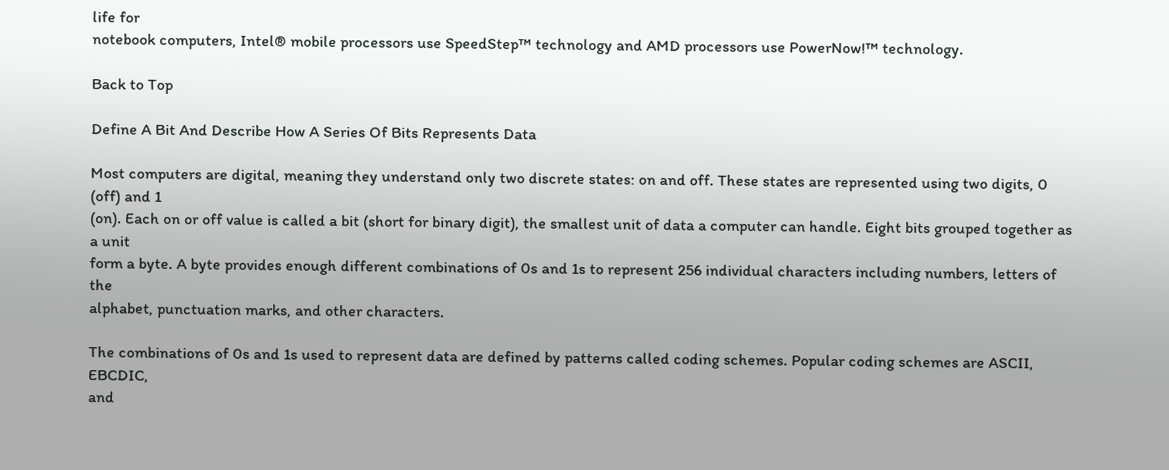life for
notebook computers, Intel® mobile processors use SpeedStep™ technology and AMD processors use PowerNow!™ technology.

Back to Top

Define A Bit And Describe How A Series Of Bits Represents Data

Most computers are digital, meaning they understand only two discrete states: on and off. These states are represented using two digits, 0 (off) and 1
(on). Each on or off value is called a bit (short for binary digit), the smallest unit of data a computer can handle. Eight bits grouped together as a unit
form a byte. A byte provides enough different combinations of 0s and 1s to represent 256 individual characters including numbers, letters of the
alphabet, punctuation marks, and other characters.

The combinations of 0s and 1s used to represent data are defined by patterns called coding schemes. Popular coding schemes are ASCII, EBCDIC,
and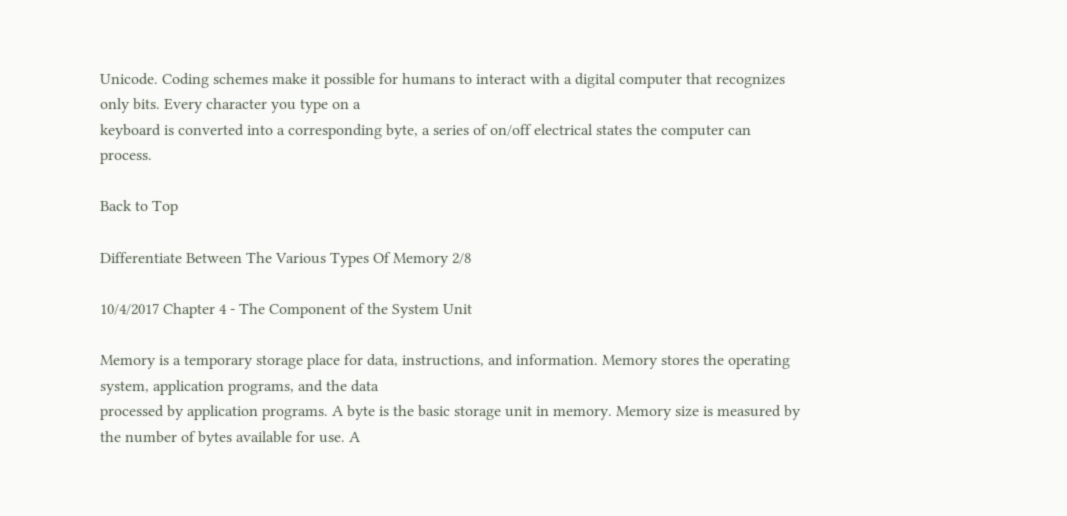Unicode. Coding schemes make it possible for humans to interact with a digital computer that recognizes only bits. Every character you type on a
keyboard is converted into a corresponding byte, a series of on/off electrical states the computer can process.

Back to Top

Differentiate Between The Various Types Of Memory 2/8

10/4/2017 Chapter 4 - The Component of the System Unit

Memory is a temporary storage place for data, instructions, and information. Memory stores the operating system, application programs, and the data
processed by application programs. A byte is the basic storage unit in memory. Memory size is measured by the number of bytes available for use. A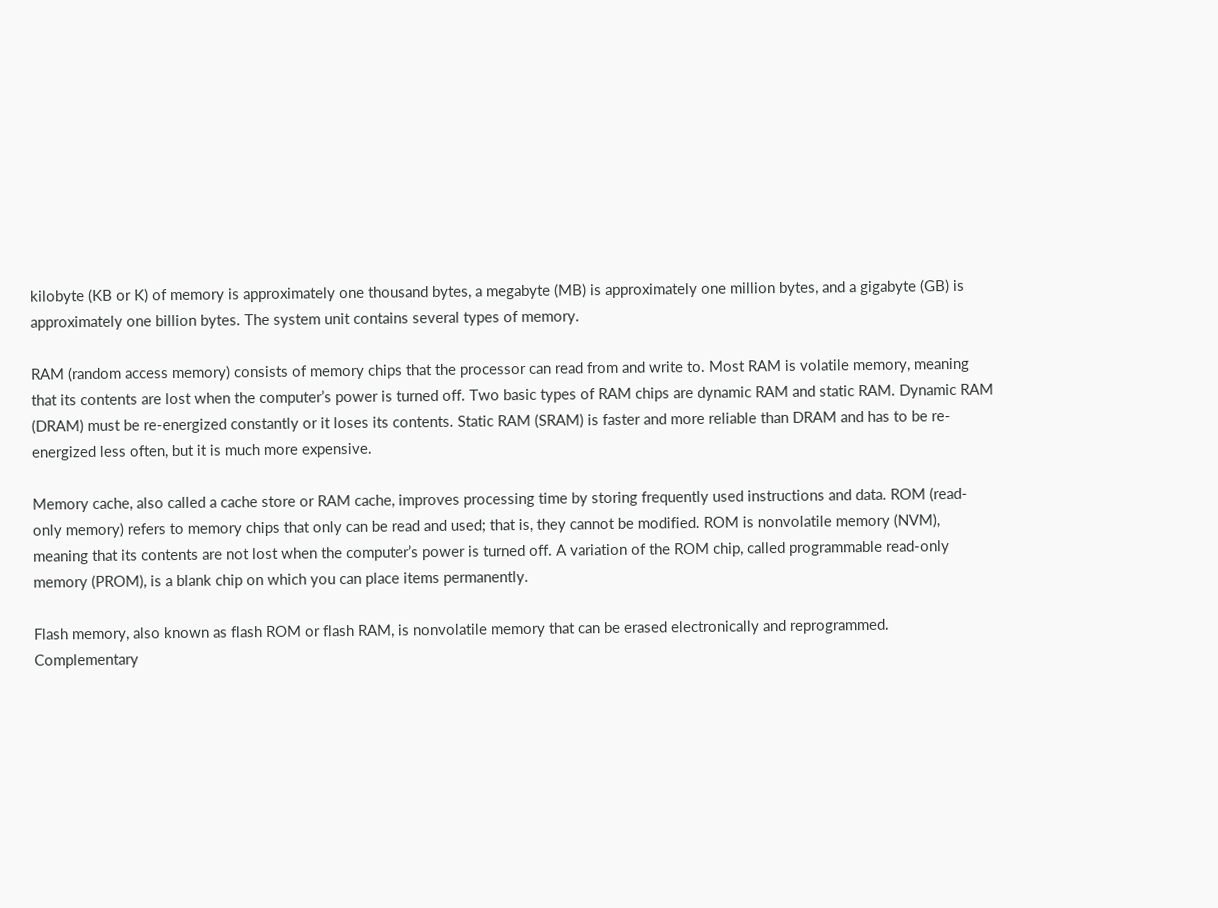kilobyte (KB or K) of memory is approximately one thousand bytes, a megabyte (MB) is approximately one million bytes, and a gigabyte (GB) is
approximately one billion bytes. The system unit contains several types of memory.

RAM (random access memory) consists of memory chips that the processor can read from and write to. Most RAM is volatile memory, meaning
that its contents are lost when the computer’s power is turned off. Two basic types of RAM chips are dynamic RAM and static RAM. Dynamic RAM
(DRAM) must be re-energized constantly or it loses its contents. Static RAM (SRAM) is faster and more reliable than DRAM and has to be re-
energized less often, but it is much more expensive.

Memory cache, also called a cache store or RAM cache, improves processing time by storing frequently used instructions and data. ROM (read-
only memory) refers to memory chips that only can be read and used; that is, they cannot be modified. ROM is nonvolatile memory (NVM),
meaning that its contents are not lost when the computer’s power is turned off. A variation of the ROM chip, called programmable read-only
memory (PROM), is a blank chip on which you can place items permanently.

Flash memory, also known as flash ROM or flash RAM, is nonvolatile memory that can be erased electronically and reprogrammed.
Complementary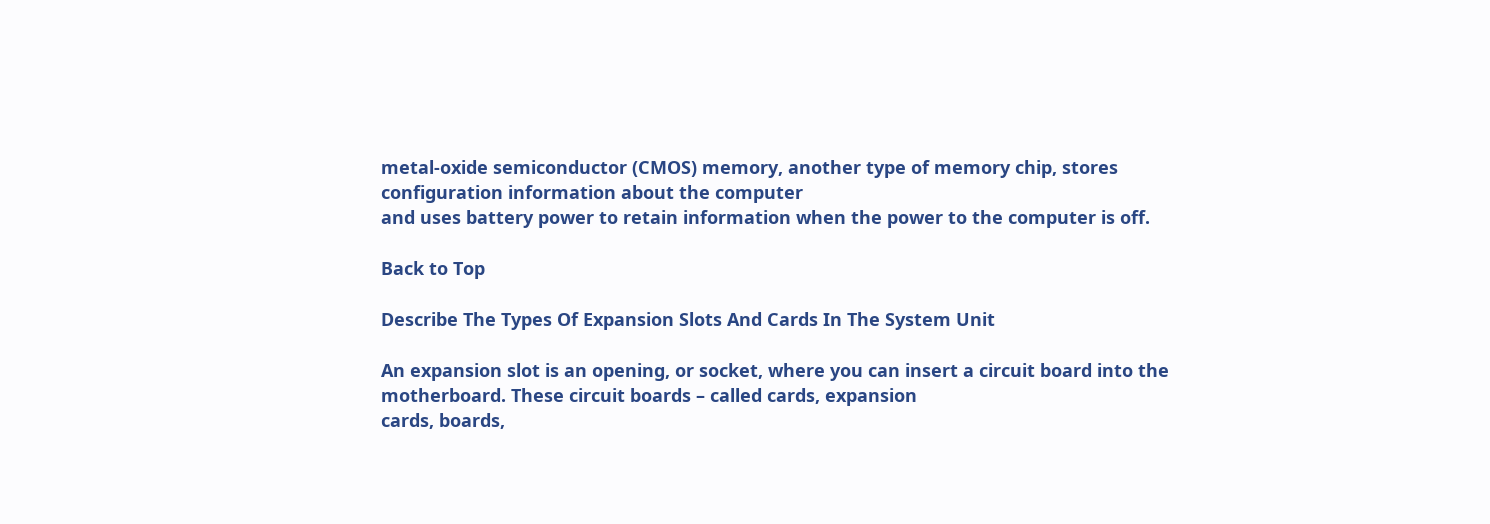metal-oxide semiconductor (CMOS) memory, another type of memory chip, stores configuration information about the computer
and uses battery power to retain information when the power to the computer is off.

Back to Top

Describe The Types Of Expansion Slots And Cards In The System Unit

An expansion slot is an opening, or socket, where you can insert a circuit board into the motherboard. These circuit boards – called cards, expansion
cards, boards,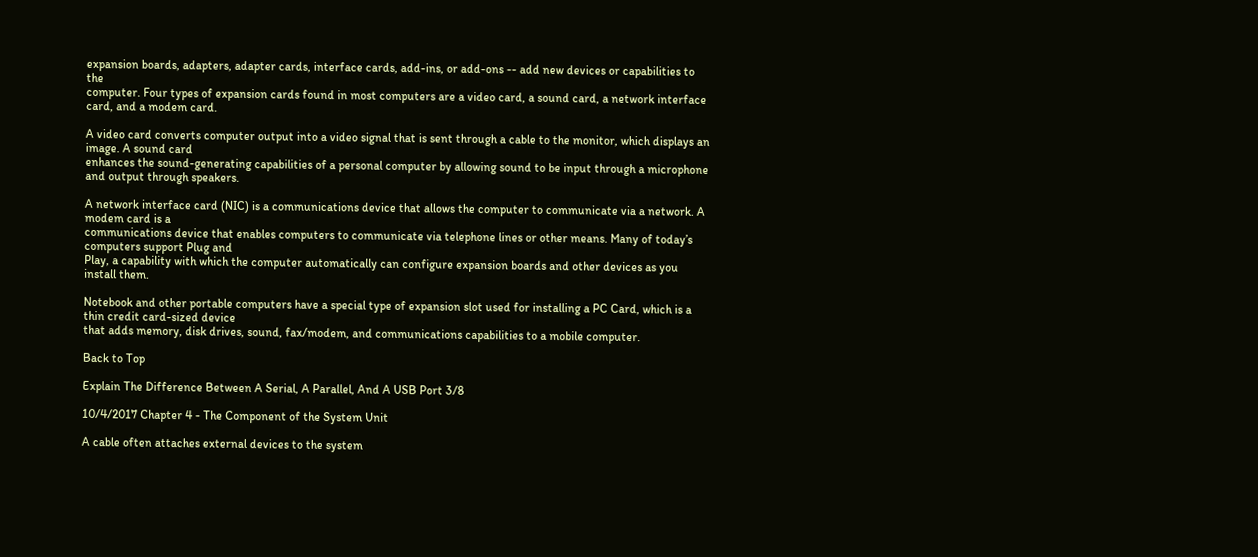expansion boards, adapters, adapter cards, interface cards, add-ins, or add-ons -- add new devices or capabilities to the
computer. Four types of expansion cards found in most computers are a video card, a sound card, a network interface card, and a modem card.

A video card converts computer output into a video signal that is sent through a cable to the monitor, which displays an image. A sound card
enhances the sound-generating capabilities of a personal computer by allowing sound to be input through a microphone and output through speakers.

A network interface card (NIC) is a communications device that allows the computer to communicate via a network. A modem card is a
communications device that enables computers to communicate via telephone lines or other means. Many of today’s computers support Plug and
Play, a capability with which the computer automatically can configure expansion boards and other devices as you install them.

Notebook and other portable computers have a special type of expansion slot used for installing a PC Card, which is a thin credit card-sized device
that adds memory, disk drives, sound, fax/modem, and communications capabilities to a mobile computer.

Back to Top

Explain The Difference Between A Serial, A Parallel, And A USB Port 3/8

10/4/2017 Chapter 4 - The Component of the System Unit

A cable often attaches external devices to the system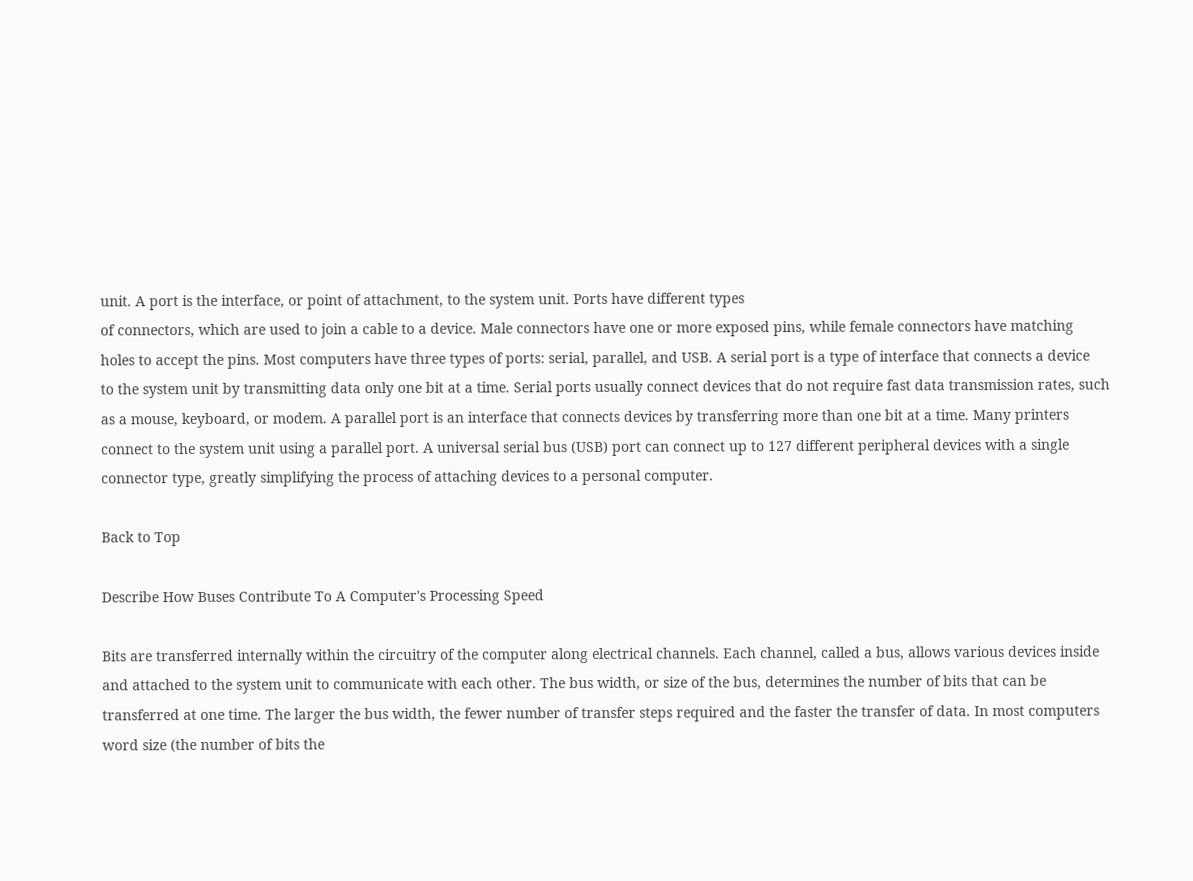unit. A port is the interface, or point of attachment, to the system unit. Ports have different types
of connectors, which are used to join a cable to a device. Male connectors have one or more exposed pins, while female connectors have matching
holes to accept the pins. Most computers have three types of ports: serial, parallel, and USB. A serial port is a type of interface that connects a device
to the system unit by transmitting data only one bit at a time. Serial ports usually connect devices that do not require fast data transmission rates, such
as a mouse, keyboard, or modem. A parallel port is an interface that connects devices by transferring more than one bit at a time. Many printers
connect to the system unit using a parallel port. A universal serial bus (USB) port can connect up to 127 different peripheral devices with a single
connector type, greatly simplifying the process of attaching devices to a personal computer.

Back to Top

Describe How Buses Contribute To A Computer's Processing Speed

Bits are transferred internally within the circuitry of the computer along electrical channels. Each channel, called a bus, allows various devices inside
and attached to the system unit to communicate with each other. The bus width, or size of the bus, determines the number of bits that can be
transferred at one time. The larger the bus width, the fewer number of transfer steps required and the faster the transfer of data. In most computers
word size (the number of bits the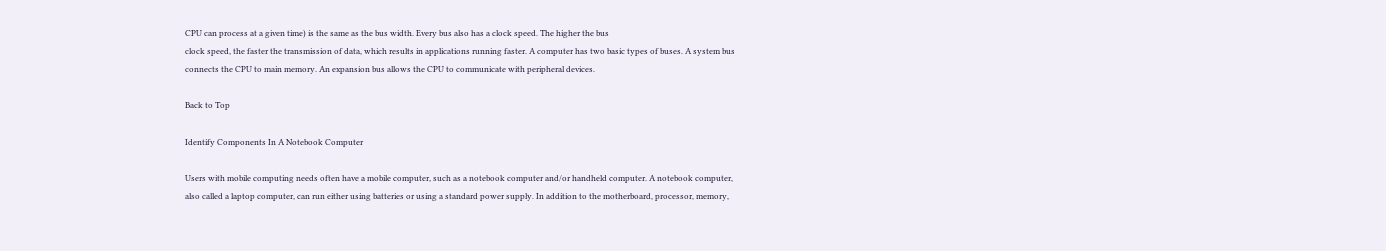CPU can process at a given time) is the same as the bus width. Every bus also has a clock speed. The higher the bus
clock speed, the faster the transmission of data, which results in applications running faster. A computer has two basic types of buses. A system bus
connects the CPU to main memory. An expansion bus allows the CPU to communicate with peripheral devices.

Back to Top

Identify Components In A Notebook Computer

Users with mobile computing needs often have a mobile computer, such as a notebook computer and/or handheld computer. A notebook computer,
also called a laptop computer, can run either using batteries or using a standard power supply. In addition to the motherboard, processor, memory,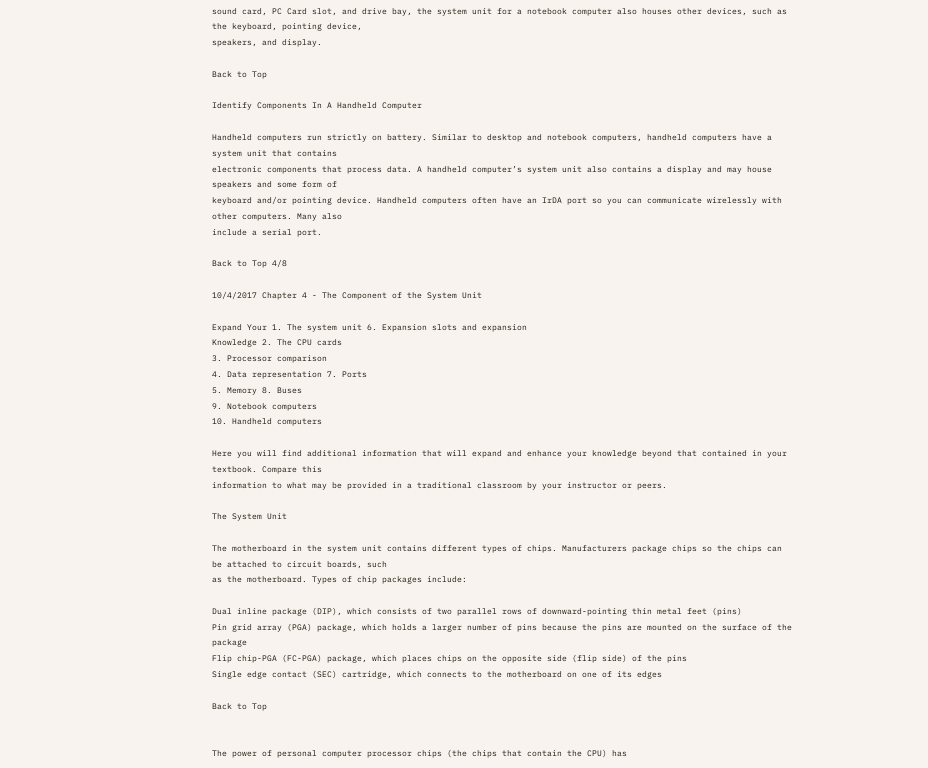sound card, PC Card slot, and drive bay, the system unit for a notebook computer also houses other devices, such as the keyboard, pointing device,
speakers, and display.

Back to Top

Identify Components In A Handheld Computer

Handheld computers run strictly on battery. Similar to desktop and notebook computers, handheld computers have a system unit that contains
electronic components that process data. A handheld computer’s system unit also contains a display and may house speakers and some form of
keyboard and/or pointing device. Handheld computers often have an IrDA port so you can communicate wirelessly with other computers. Many also
include a serial port.

Back to Top 4/8

10/4/2017 Chapter 4 - The Component of the System Unit

Expand Your 1. The system unit 6. Expansion slots and expansion
Knowledge 2. The CPU cards
3. Processor comparison
4. Data representation 7. Ports
5. Memory 8. Buses
9. Notebook computers
10. Handheld computers

Here you will find additional information that will expand and enhance your knowledge beyond that contained in your textbook. Compare this
information to what may be provided in a traditional classroom by your instructor or peers.

The System Unit

The motherboard in the system unit contains different types of chips. Manufacturers package chips so the chips can be attached to circuit boards, such
as the motherboard. Types of chip packages include:

Dual inline package (DIP), which consists of two parallel rows of downward-pointing thin metal feet (pins)
Pin grid array (PGA) package, which holds a larger number of pins because the pins are mounted on the surface of the package
Flip chip-PGA (FC-PGA) package, which places chips on the opposite side (flip side) of the pins
Single edge contact (SEC) cartridge, which connects to the motherboard on one of its edges

Back to Top


The power of personal computer processor chips (the chips that contain the CPU) has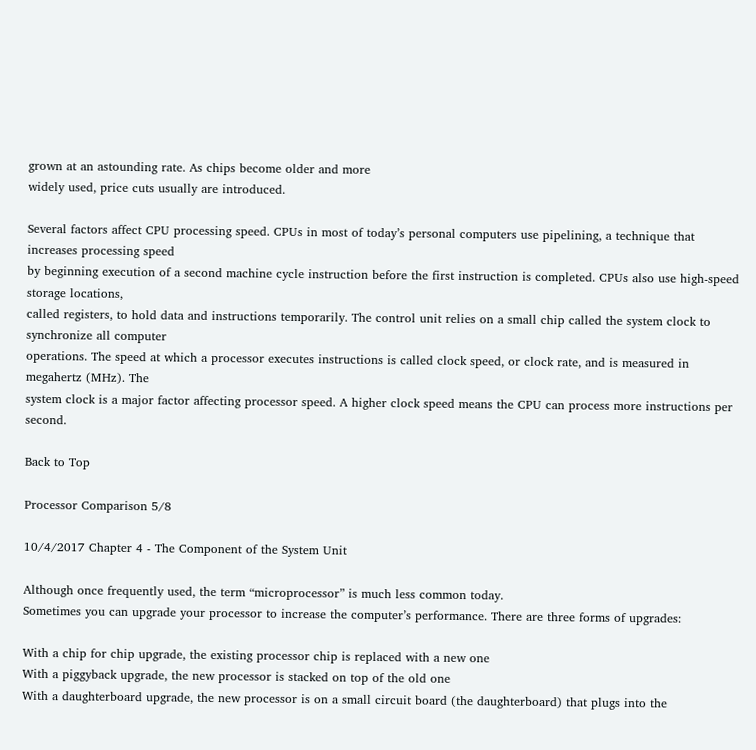grown at an astounding rate. As chips become older and more
widely used, price cuts usually are introduced.

Several factors affect CPU processing speed. CPUs in most of today’s personal computers use pipelining, a technique that increases processing speed
by beginning execution of a second machine cycle instruction before the first instruction is completed. CPUs also use high-speed storage locations,
called registers, to hold data and instructions temporarily. The control unit relies on a small chip called the system clock to synchronize all computer
operations. The speed at which a processor executes instructions is called clock speed, or clock rate, and is measured in megahertz (MHz). The
system clock is a major factor affecting processor speed. A higher clock speed means the CPU can process more instructions per second.

Back to Top

Processor Comparison 5/8

10/4/2017 Chapter 4 - The Component of the System Unit

Although once frequently used, the term “microprocessor” is much less common today.
Sometimes you can upgrade your processor to increase the computer’s performance. There are three forms of upgrades:

With a chip for chip upgrade, the existing processor chip is replaced with a new one
With a piggyback upgrade, the new processor is stacked on top of the old one
With a daughterboard upgrade, the new processor is on a small circuit board (the daughterboard) that plugs into the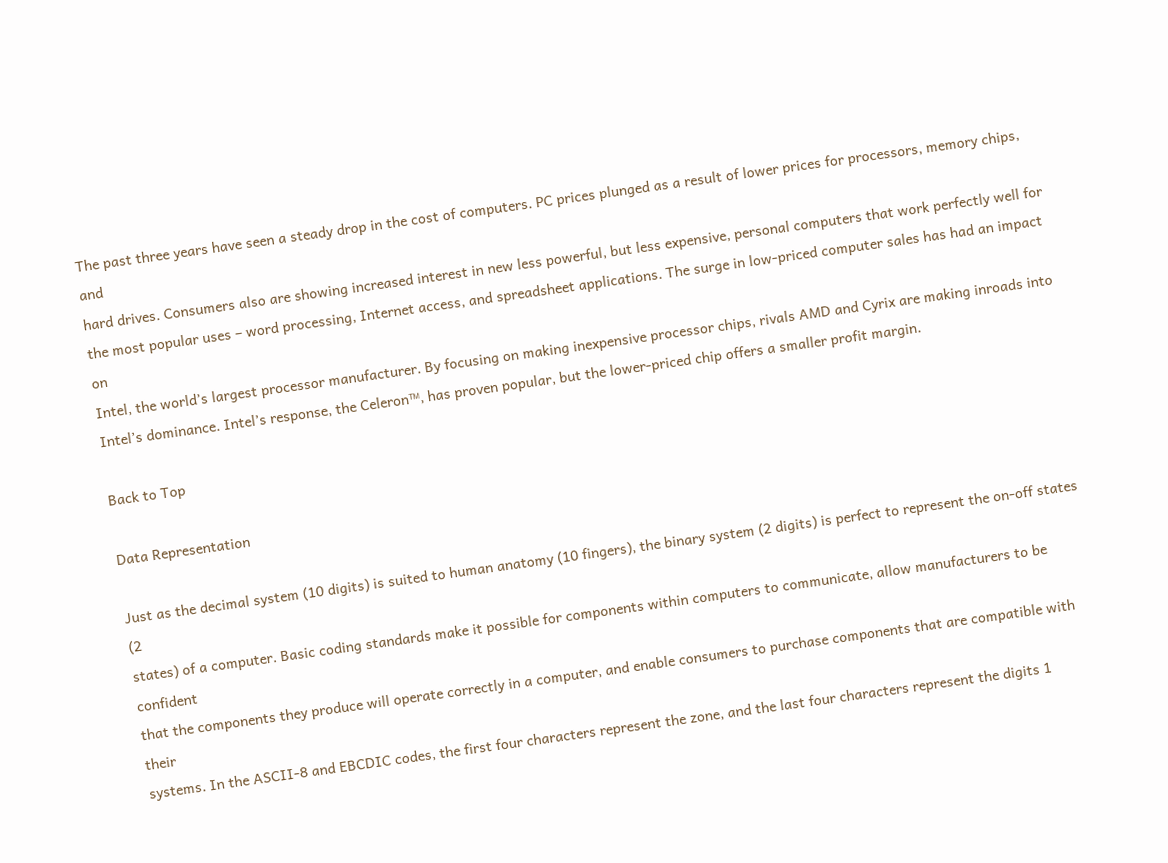The past three years have seen a steady drop in the cost of computers. PC prices plunged as a result of lower prices for processors, memory chips, and
hard drives. Consumers also are showing increased interest in new less powerful, but less expensive, personal computers that work perfectly well for
the most popular uses – word processing, Internet access, and spreadsheet applications. The surge in low-priced computer sales has had an impact on
Intel, the world’s largest processor manufacturer. By focusing on making inexpensive processor chips, rivals AMD and Cyrix are making inroads into
Intel’s dominance. Intel’s response, the Celeron™, has proven popular, but the lower-priced chip offers a smaller profit margin.

Back to Top

Data Representation

Just as the decimal system (10 digits) is suited to human anatomy (10 fingers), the binary system (2 digits) is perfect to represent the on-off states (2
states) of a computer. Basic coding standards make it possible for components within computers to communicate, allow manufacturers to be confident
that the components they produce will operate correctly in a computer, and enable consumers to purchase components that are compatible with their
systems. In the ASCII-8 and EBCDIC codes, the first four characters represent the zone, and the last four characters represent the digits 1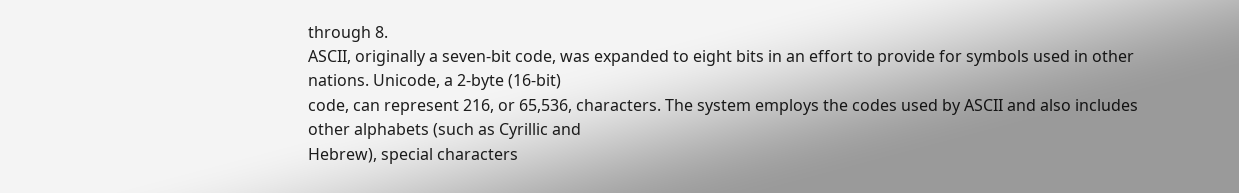through 8.
ASCII, originally a seven-bit code, was expanded to eight bits in an effort to provide for symbols used in other nations. Unicode, a 2-byte (16-bit)
code, can represent 216, or 65,536, characters. The system employs the codes used by ASCII and also includes other alphabets (such as Cyrillic and
Hebrew), special characters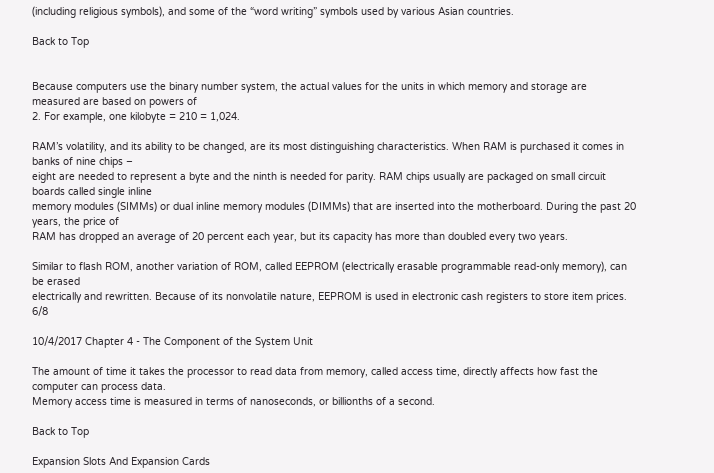(including religious symbols), and some of the “word writing” symbols used by various Asian countries.

Back to Top


Because computers use the binary number system, the actual values for the units in which memory and storage are measured are based on powers of
2. For example, one kilobyte = 210 = 1,024.

RAM’s volatility, and its ability to be changed, are its most distinguishing characteristics. When RAM is purchased it comes in banks of nine chips –
eight are needed to represent a byte and the ninth is needed for parity. RAM chips usually are packaged on small circuit boards called single inline
memory modules (SIMMs) or dual inline memory modules (DIMMs) that are inserted into the motherboard. During the past 20 years, the price of
RAM has dropped an average of 20 percent each year, but its capacity has more than doubled every two years.

Similar to flash ROM, another variation of ROM, called EEPROM (electrically erasable programmable read-only memory), can be erased
electrically and rewritten. Because of its nonvolatile nature, EEPROM is used in electronic cash registers to store item prices. 6/8

10/4/2017 Chapter 4 - The Component of the System Unit

The amount of time it takes the processor to read data from memory, called access time, directly affects how fast the computer can process data.
Memory access time is measured in terms of nanoseconds, or billionths of a second.

Back to Top

Expansion Slots And Expansion Cards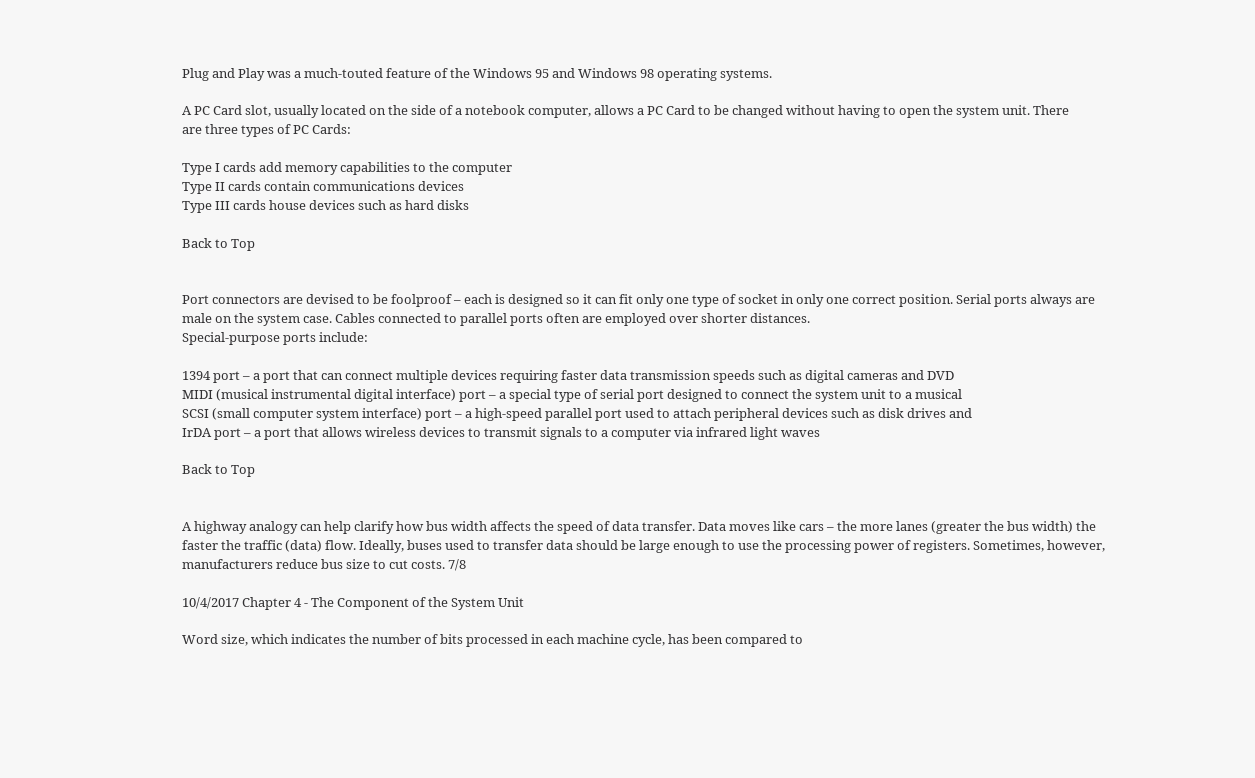Plug and Play was a much-touted feature of the Windows 95 and Windows 98 operating systems.

A PC Card slot, usually located on the side of a notebook computer, allows a PC Card to be changed without having to open the system unit. There
are three types of PC Cards:

Type I cards add memory capabilities to the computer
Type II cards contain communications devices
Type III cards house devices such as hard disks

Back to Top


Port connectors are devised to be foolproof – each is designed so it can fit only one type of socket in only one correct position. Serial ports always are
male on the system case. Cables connected to parallel ports often are employed over shorter distances.
Special-purpose ports include:

1394 port – a port that can connect multiple devices requiring faster data transmission speeds such as digital cameras and DVD
MIDI (musical instrumental digital interface) port – a special type of serial port designed to connect the system unit to a musical
SCSI (small computer system interface) port – a high-speed parallel port used to attach peripheral devices such as disk drives and
IrDA port – a port that allows wireless devices to transmit signals to a computer via infrared light waves

Back to Top


A highway analogy can help clarify how bus width affects the speed of data transfer. Data moves like cars – the more lanes (greater the bus width) the
faster the traffic (data) flow. Ideally, buses used to transfer data should be large enough to use the processing power of registers. Sometimes, however,
manufacturers reduce bus size to cut costs. 7/8

10/4/2017 Chapter 4 - The Component of the System Unit

Word size, which indicates the number of bits processed in each machine cycle, has been compared to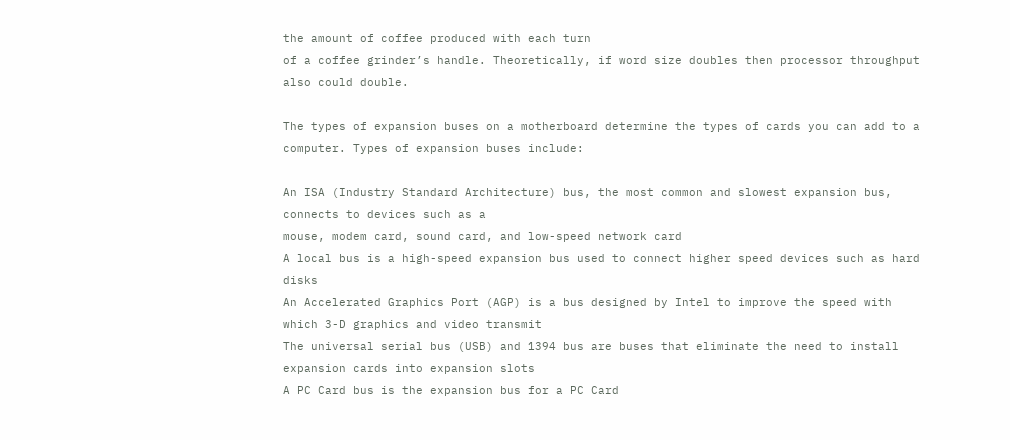the amount of coffee produced with each turn
of a coffee grinder’s handle. Theoretically, if word size doubles then processor throughput also could double.

The types of expansion buses on a motherboard determine the types of cards you can add to a computer. Types of expansion buses include:

An ISA (Industry Standard Architecture) bus, the most common and slowest expansion bus, connects to devices such as a
mouse, modem card, sound card, and low-speed network card
A local bus is a high-speed expansion bus used to connect higher speed devices such as hard disks
An Accelerated Graphics Port (AGP) is a bus designed by Intel to improve the speed with which 3-D graphics and video transmit
The universal serial bus (USB) and 1394 bus are buses that eliminate the need to install expansion cards into expansion slots
A PC Card bus is the expansion bus for a PC Card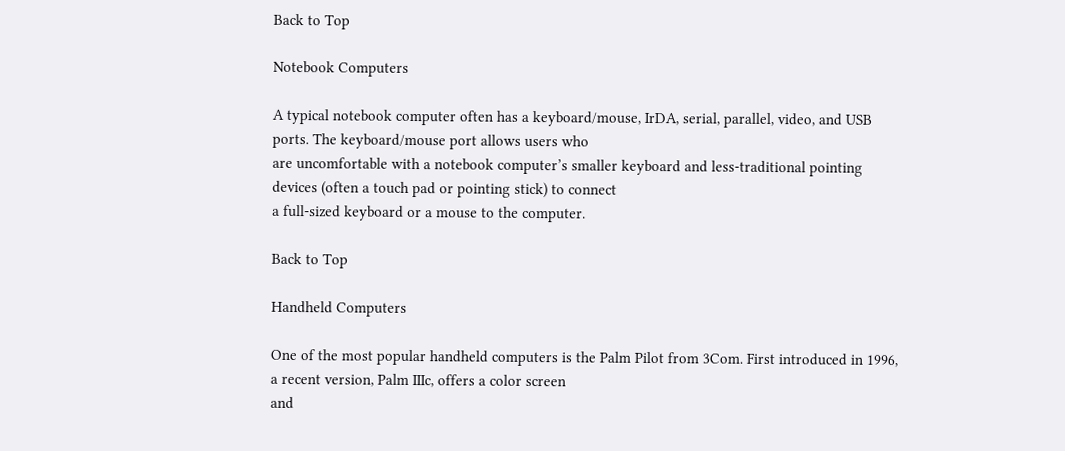Back to Top

Notebook Computers

A typical notebook computer often has a keyboard/mouse, IrDA, serial, parallel, video, and USB ports. The keyboard/mouse port allows users who
are uncomfortable with a notebook computer’s smaller keyboard and less-traditional pointing devices (often a touch pad or pointing stick) to connect
a full-sized keyboard or a mouse to the computer.

Back to Top

Handheld Computers

One of the most popular handheld computers is the Palm Pilot from 3Com. First introduced in 1996, a recent version, Palm IIIc, offers a color screen
and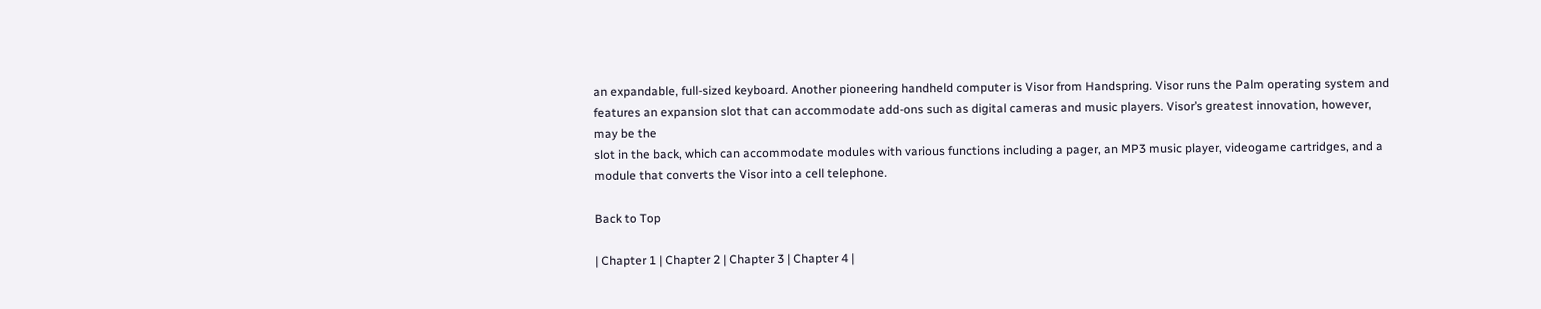an expandable, full-sized keyboard. Another pioneering handheld computer is Visor from Handspring. Visor runs the Palm operating system and
features an expansion slot that can accommodate add-ons such as digital cameras and music players. Visor’s greatest innovation, however, may be the
slot in the back, which can accommodate modules with various functions including a pager, an MP3 music player, videogame cartridges, and a
module that converts the Visor into a cell telephone.

Back to Top

| Chapter 1 | Chapter 2 | Chapter 3 | Chapter 4 |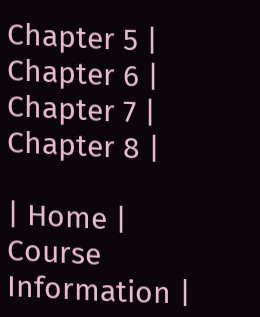Chapter 5 | Chapter 6 | Chapter 7 | Chapter 8 |

| Home | Course Information |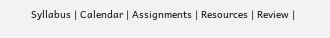Syllabus | Calendar | Assignments | Resources | Review |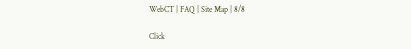WebCT | FAQ | Site Map | 8/8

Click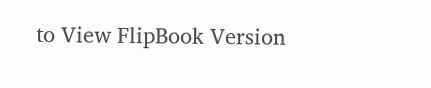to View FlipBook Version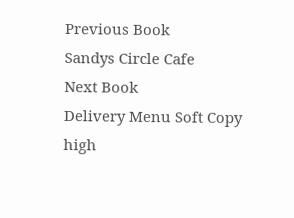Previous Book
Sandys Circle Cafe
Next Book
Delivery Menu Soft Copy high